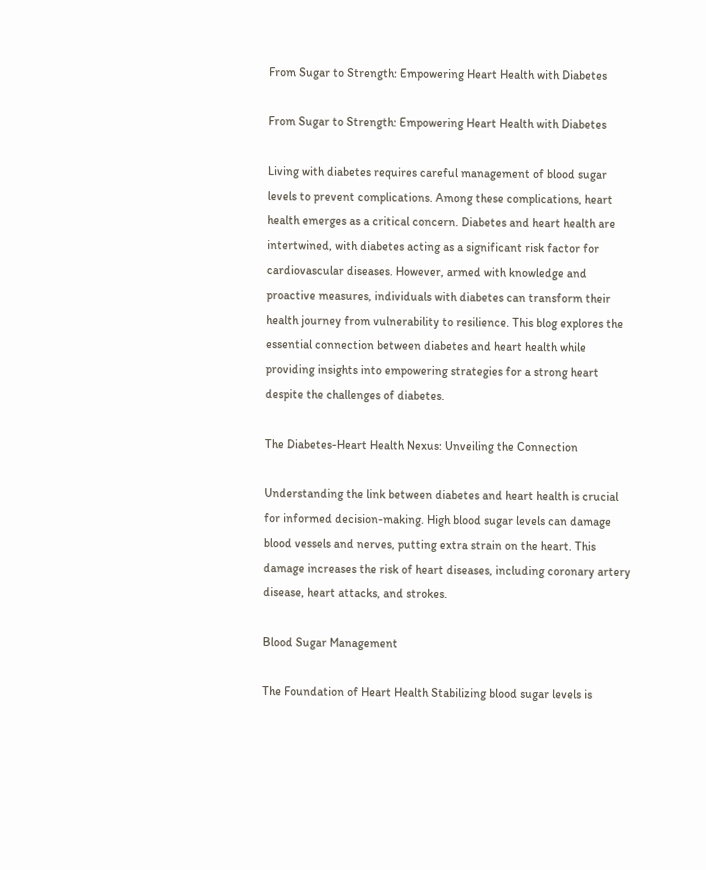From Sugar to Strength: Empowering Heart Health with Diabetes

From Sugar to Strength: Empowering Heart Health with Diabetes

Living with diabetes requires careful management of blood sugar levels to prevent complications. Among these complications, heart health emerges as a critical concern. Diabetes and heart health are intertwined, with diabetes acting as a significant risk factor for cardiovascular diseases. However, armed with knowledge and proactive measures, individuals with diabetes can transform their health journey from vulnerability to resilience. This blog explores the essential connection between diabetes and heart health while providing insights into empowering strategies for a strong heart despite the challenges of diabetes.

The Diabetes-Heart Health Nexus: Unveiling the Connection

Understanding the link between diabetes and heart health is crucial for informed decision-making. High blood sugar levels can damage blood vessels and nerves, putting extra strain on the heart. This damage increases the risk of heart diseases, including coronary artery disease, heart attacks, and strokes.

Blood Sugar Management

The Foundation of Heart Health Stabilizing blood sugar levels is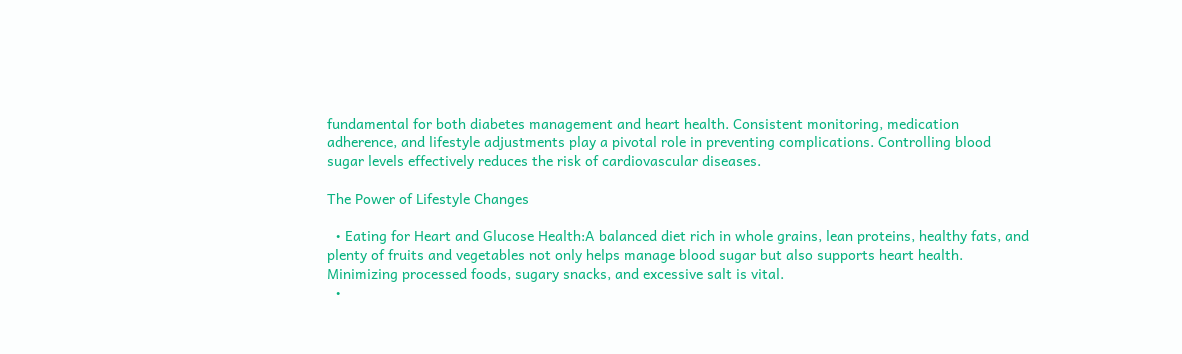fundamental for both diabetes management and heart health. Consistent monitoring, medication adherence, and lifestyle adjustments play a pivotal role in preventing complications. Controlling blood sugar levels effectively reduces the risk of cardiovascular diseases.

The Power of Lifestyle Changes

  • Eating for Heart and Glucose Health:A balanced diet rich in whole grains, lean proteins, healthy fats, and plenty of fruits and vegetables not only helps manage blood sugar but also supports heart health. Minimizing processed foods, sugary snacks, and excessive salt is vital.
  •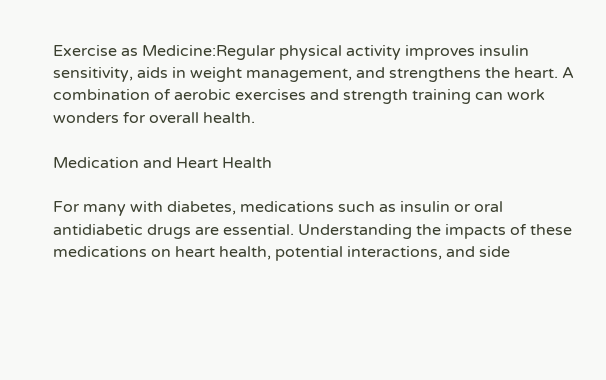Exercise as Medicine:Regular physical activity improves insulin sensitivity, aids in weight management, and strengthens the heart. A combination of aerobic exercises and strength training can work wonders for overall health.

Medication and Heart Health

For many with diabetes, medications such as insulin or oral antidiabetic drugs are essential. Understanding the impacts of these medications on heart health, potential interactions, and side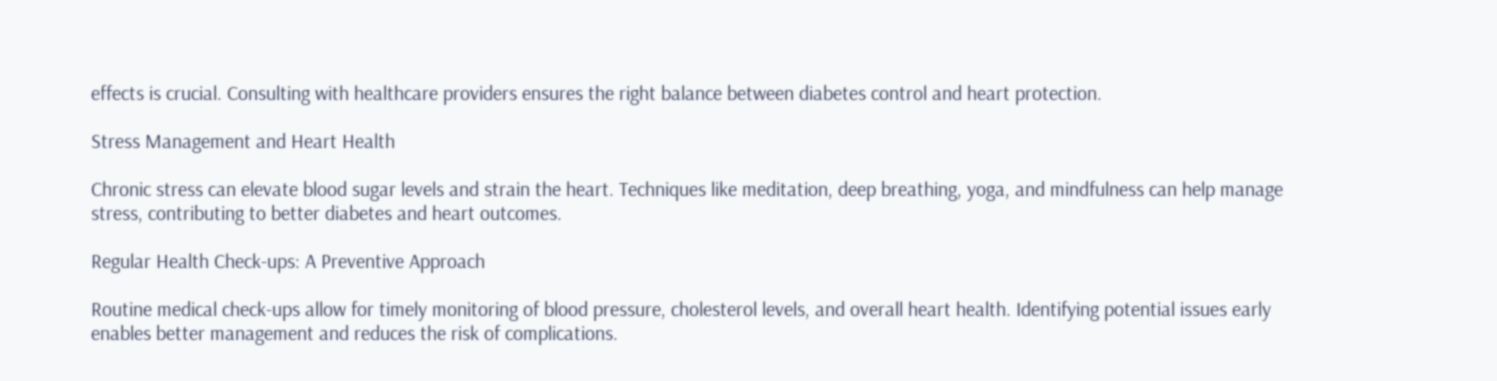effects is crucial. Consulting with healthcare providers ensures the right balance between diabetes control and heart protection.

Stress Management and Heart Health

Chronic stress can elevate blood sugar levels and strain the heart. Techniques like meditation, deep breathing, yoga, and mindfulness can help manage stress, contributing to better diabetes and heart outcomes.

Regular Health Check-ups: A Preventive Approach

Routine medical check-ups allow for timely monitoring of blood pressure, cholesterol levels, and overall heart health. Identifying potential issues early enables better management and reduces the risk of complications.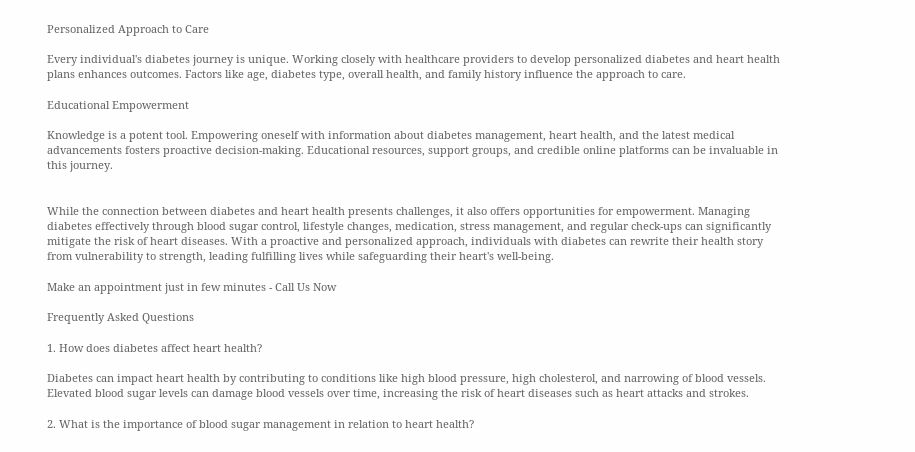Personalized Approach to Care

Every individual's diabetes journey is unique. Working closely with healthcare providers to develop personalized diabetes and heart health plans enhances outcomes. Factors like age, diabetes type, overall health, and family history influence the approach to care.

Educational Empowerment

Knowledge is a potent tool. Empowering oneself with information about diabetes management, heart health, and the latest medical advancements fosters proactive decision-making. Educational resources, support groups, and credible online platforms can be invaluable in this journey.


While the connection between diabetes and heart health presents challenges, it also offers opportunities for empowerment. Managing diabetes effectively through blood sugar control, lifestyle changes, medication, stress management, and regular check-ups can significantly mitigate the risk of heart diseases. With a proactive and personalized approach, individuals with diabetes can rewrite their health story from vulnerability to strength, leading fulfilling lives while safeguarding their heart's well-being.

Make an appointment just in few minutes - Call Us Now

Frequently Asked Questions

1. How does diabetes affect heart health?

Diabetes can impact heart health by contributing to conditions like high blood pressure, high cholesterol, and narrowing of blood vessels. Elevated blood sugar levels can damage blood vessels over time, increasing the risk of heart diseases such as heart attacks and strokes.

2. What is the importance of blood sugar management in relation to heart health?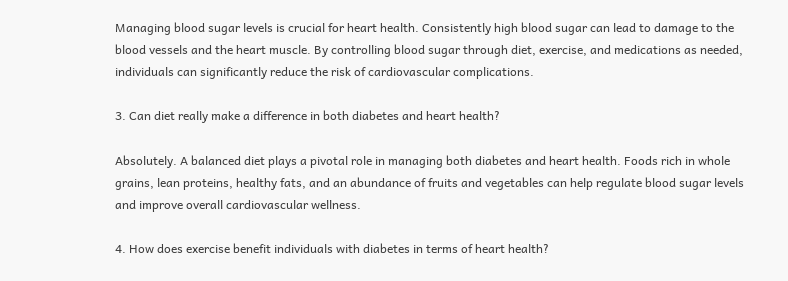Managing blood sugar levels is crucial for heart health. Consistently high blood sugar can lead to damage to the blood vessels and the heart muscle. By controlling blood sugar through diet, exercise, and medications as needed, individuals can significantly reduce the risk of cardiovascular complications.

3. Can diet really make a difference in both diabetes and heart health?

Absolutely. A balanced diet plays a pivotal role in managing both diabetes and heart health. Foods rich in whole grains, lean proteins, healthy fats, and an abundance of fruits and vegetables can help regulate blood sugar levels and improve overall cardiovascular wellness.

4. How does exercise benefit individuals with diabetes in terms of heart health?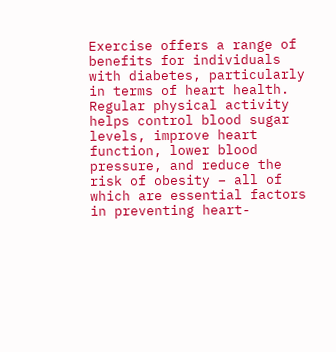Exercise offers a range of benefits for individuals with diabetes, particularly in terms of heart health. Regular physical activity helps control blood sugar levels, improve heart function, lower blood pressure, and reduce the risk of obesity – all of which are essential factors in preventing heart-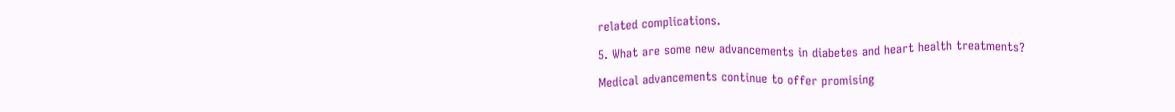related complications.

5. What are some new advancements in diabetes and heart health treatments?

Medical advancements continue to offer promising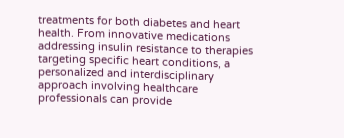treatments for both diabetes and heart health. From innovative medications addressing insulin resistance to therapies targeting specific heart conditions, a personalized and interdisciplinary approach involving healthcare professionals can provide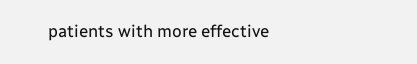patients with more effective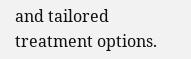and tailored treatment options.